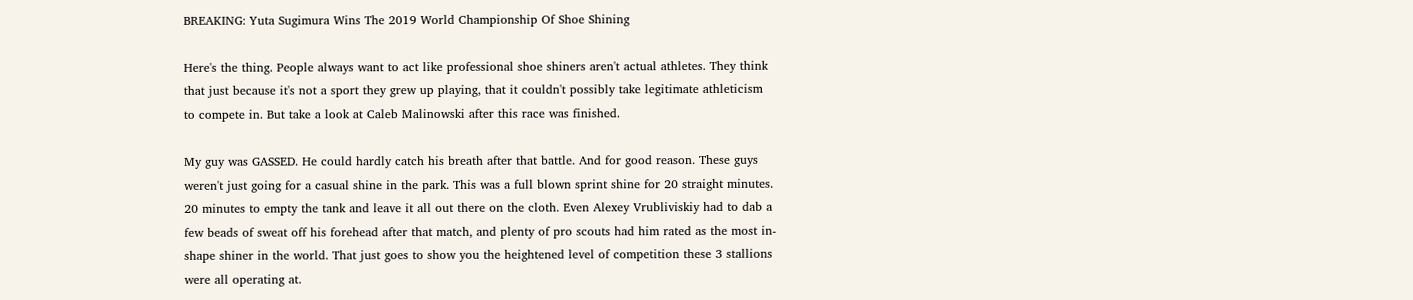BREAKING: Yuta Sugimura Wins The 2019 World Championship Of Shoe Shining

Here's the thing. People always want to act like professional shoe shiners aren't actual athletes. They think that just because it's not a sport they grew up playing, that it couldn't possibly take legitimate athleticism to compete in. But take a look at Caleb Malinowski after this race was finished.

My guy was GASSED. He could hardly catch his breath after that battle. And for good reason. These guys weren't just going for a casual shine in the park. This was a full blown sprint shine for 20 straight minutes. 20 minutes to empty the tank and leave it all out there on the cloth. Even Alexey Vrubliviskiy had to dab a few beads of sweat off his forehead after that match, and plenty of pro scouts had him rated as the most in-shape shiner in the world. That just goes to show you the heightened level of competition these 3 stallions were all operating at.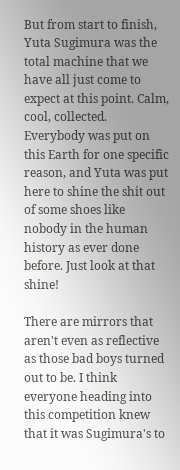But from start to finish, Yuta Sugimura was the total machine that we have all just come to expect at this point. Calm, cool, collected. Everybody was put on this Earth for one specific reason, and Yuta was put here to shine the shit out of some shoes like nobody in the human history as ever done before. Just look at that shine!

There are mirrors that aren't even as reflective as those bad boys turned out to be. I think everyone heading into this competition knew that it was Sugimura's to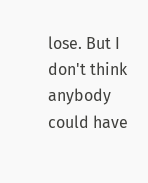lose. But I don't think anybody could have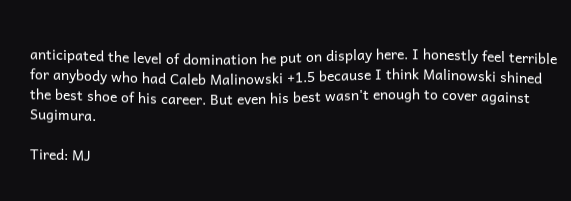anticipated the level of domination he put on display here. I honestly feel terrible for anybody who had Caleb Malinowski +1.5 because I think Malinowski shined the best shoe of his career. But even his best wasn't enough to cover against Sugimura.

Tired: MJ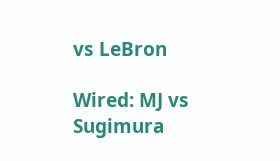vs LeBron

Wired: MJ vs Sugimura